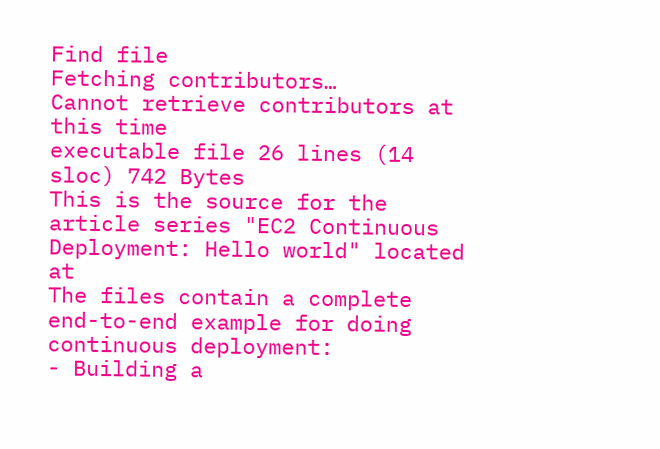Find file
Fetching contributors…
Cannot retrieve contributors at this time
executable file 26 lines (14 sloc) 742 Bytes
This is the source for the article series "EC2 Continuous Deployment: Hello world" located at
The files contain a complete end-to-end example for doing continuous deployment:
- Building a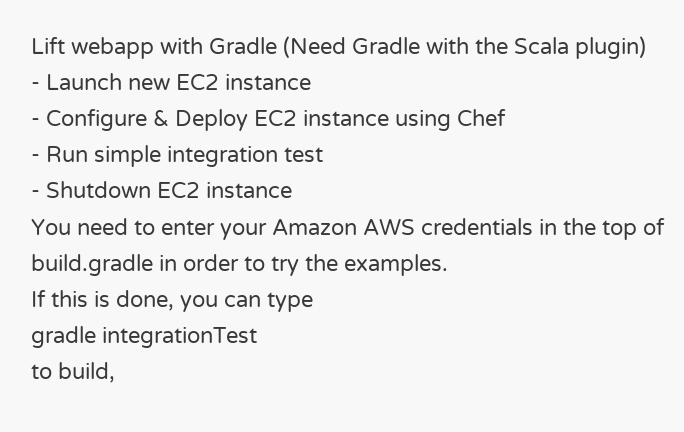Lift webapp with Gradle (Need Gradle with the Scala plugin)
- Launch new EC2 instance
- Configure & Deploy EC2 instance using Chef
- Run simple integration test
- Shutdown EC2 instance
You need to enter your Amazon AWS credentials in the top of build.gradle in order to try the examples.
If this is done, you can type
gradle integrationTest
to build,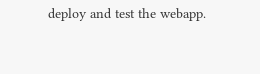deploy and test the webapp.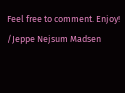Feel free to comment. Enjoy!
/Jeppe Nejsum Madsen